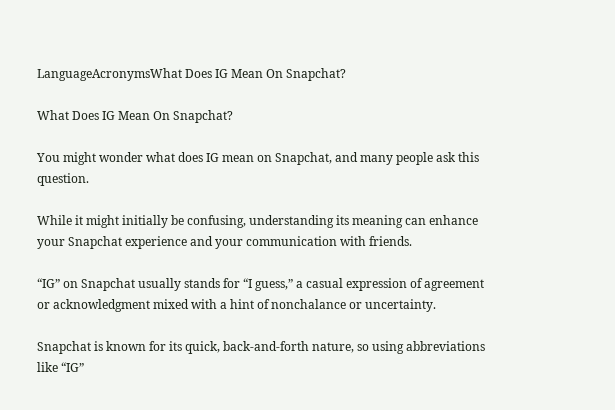LanguageAcronymsWhat Does IG Mean On Snapchat?

What Does IG Mean On Snapchat?

You might wonder what does IG mean on Snapchat, and many people ask this question.

While it might initially be confusing, understanding its meaning can enhance your Snapchat experience and your communication with friends.

“IG” on Snapchat usually stands for “I guess,” a casual expression of agreement or acknowledgment mixed with a hint of nonchalance or uncertainty.

Snapchat is known for its quick, back-and-forth nature, so using abbreviations like “IG”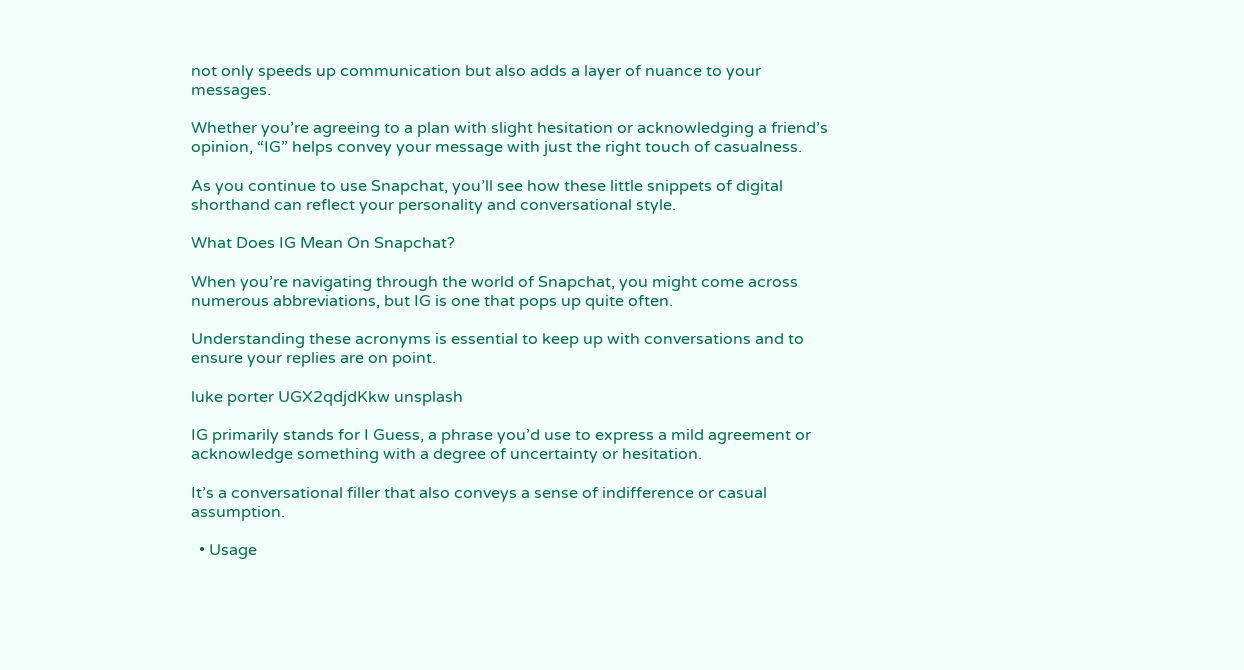not only speeds up communication but also adds a layer of nuance to your messages.

Whether you’re agreeing to a plan with slight hesitation or acknowledging a friend’s opinion, “IG” helps convey your message with just the right touch of casualness.

As you continue to use Snapchat, you’ll see how these little snippets of digital shorthand can reflect your personality and conversational style.

What Does IG Mean On Snapchat?

When you’re navigating through the world of Snapchat, you might come across numerous abbreviations, but IG is one that pops up quite often.

Understanding these acronyms is essential to keep up with conversations and to ensure your replies are on point.

luke porter UGX2qdjdKkw unsplash

IG primarily stands for I Guess, a phrase you’d use to express a mild agreement or acknowledge something with a degree of uncertainty or hesitation.

It’s a conversational filler that also conveys a sense of indifference or casual assumption.

  • Usage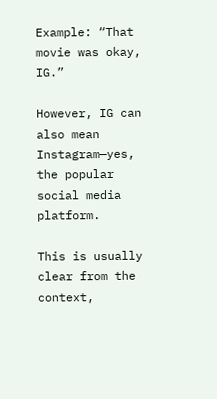Example: “That movie was okay, IG.”

However, IG can also mean Instagram—yes, the popular social media platform.

This is usually clear from the context,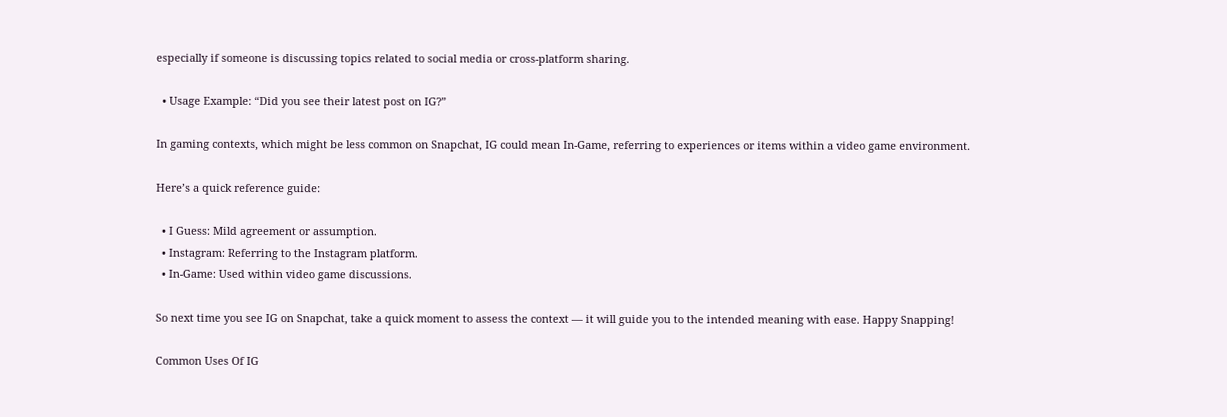especially if someone is discussing topics related to social media or cross-platform sharing.

  • Usage Example: “Did you see their latest post on IG?”

In gaming contexts, which might be less common on Snapchat, IG could mean In-Game, referring to experiences or items within a video game environment.

Here’s a quick reference guide:

  • I Guess: Mild agreement or assumption.
  • Instagram: Referring to the Instagram platform.
  • In-Game: Used within video game discussions.

So next time you see IG on Snapchat, take a quick moment to assess the context — it will guide you to the intended meaning with ease. Happy Snapping!

Common Uses Of IG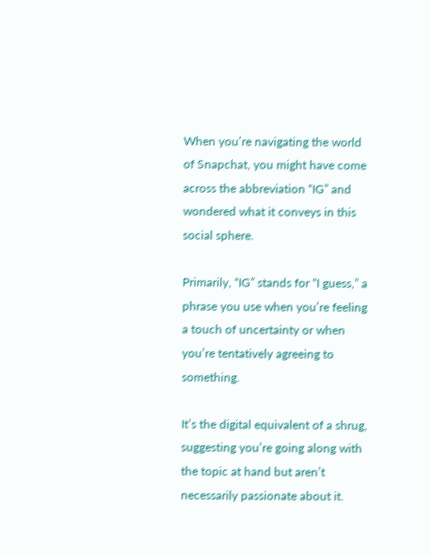When you’re navigating the world of Snapchat, you might have come across the abbreviation “IG” and wondered what it conveys in this social sphere.

Primarily, “IG” stands for “I guess,” a phrase you use when you’re feeling a touch of uncertainty or when you’re tentatively agreeing to something.

It’s the digital equivalent of a shrug, suggesting you’re going along with the topic at hand but aren’t necessarily passionate about it.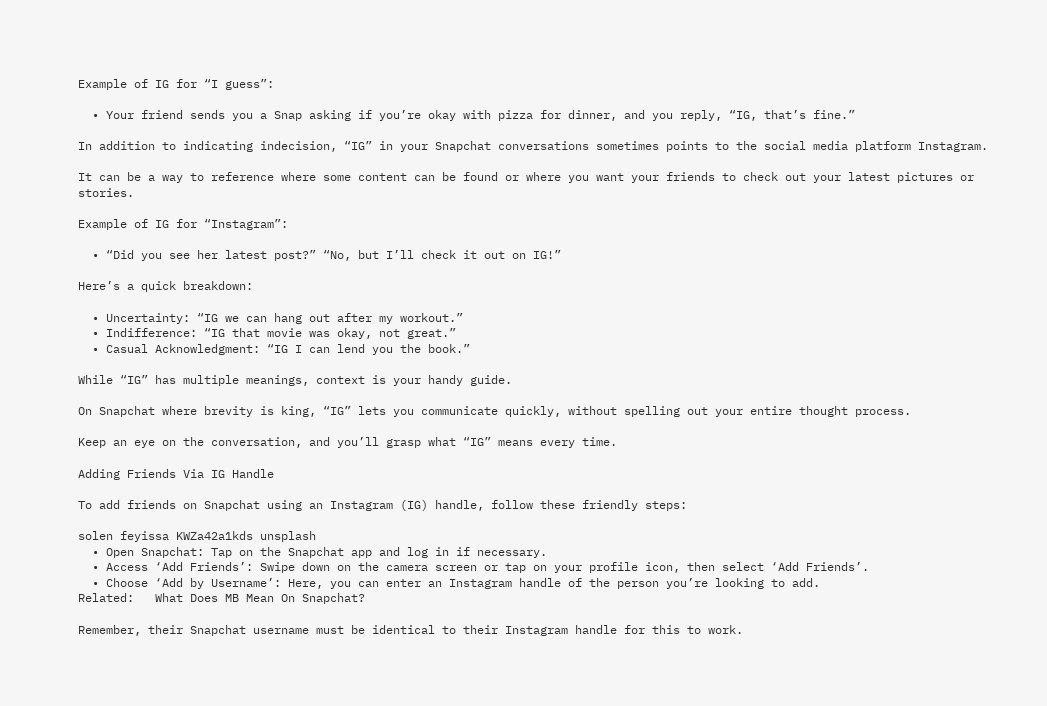Example of IG for “I guess”:

  • Your friend sends you a Snap asking if you’re okay with pizza for dinner, and you reply, “IG, that’s fine.”

In addition to indicating indecision, “IG” in your Snapchat conversations sometimes points to the social media platform Instagram.

It can be a way to reference where some content can be found or where you want your friends to check out your latest pictures or stories.

Example of IG for “Instagram”:

  • “Did you see her latest post?” “No, but I’ll check it out on IG!”

Here’s a quick breakdown:

  • Uncertainty: “IG we can hang out after my workout.”
  • Indifference: “IG that movie was okay, not great.”
  • Casual Acknowledgment: “IG I can lend you the book.”

While “IG” has multiple meanings, context is your handy guide.

On Snapchat where brevity is king, “IG” lets you communicate quickly, without spelling out your entire thought process.

Keep an eye on the conversation, and you’ll grasp what “IG” means every time.

Adding Friends Via IG Handle

To add friends on Snapchat using an Instagram (IG) handle, follow these friendly steps:

solen feyissa KWZa42a1kds unsplash
  • Open Snapchat: Tap on the Snapchat app and log in if necessary.
  • Access ‘Add Friends’: Swipe down on the camera screen or tap on your profile icon, then select ‘Add Friends’.
  • Choose ‘Add by Username’: Here, you can enter an Instagram handle of the person you’re looking to add.
Related:   What Does MB Mean On Snapchat?

Remember, their Snapchat username must be identical to their Instagram handle for this to work.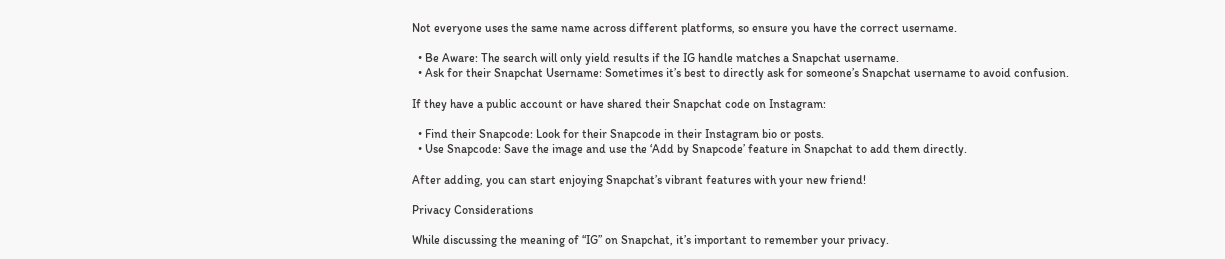Not everyone uses the same name across different platforms, so ensure you have the correct username.

  • Be Aware: The search will only yield results if the IG handle matches a Snapchat username.
  • Ask for their Snapchat Username: Sometimes it’s best to directly ask for someone’s Snapchat username to avoid confusion.

If they have a public account or have shared their Snapchat code on Instagram:

  • Find their Snapcode: Look for their Snapcode in their Instagram bio or posts.
  • Use Snapcode: Save the image and use the ‘Add by Snapcode’ feature in Snapchat to add them directly.

After adding, you can start enjoying Snapchat’s vibrant features with your new friend!

Privacy Considerations

While discussing the meaning of “IG” on Snapchat, it’s important to remember your privacy.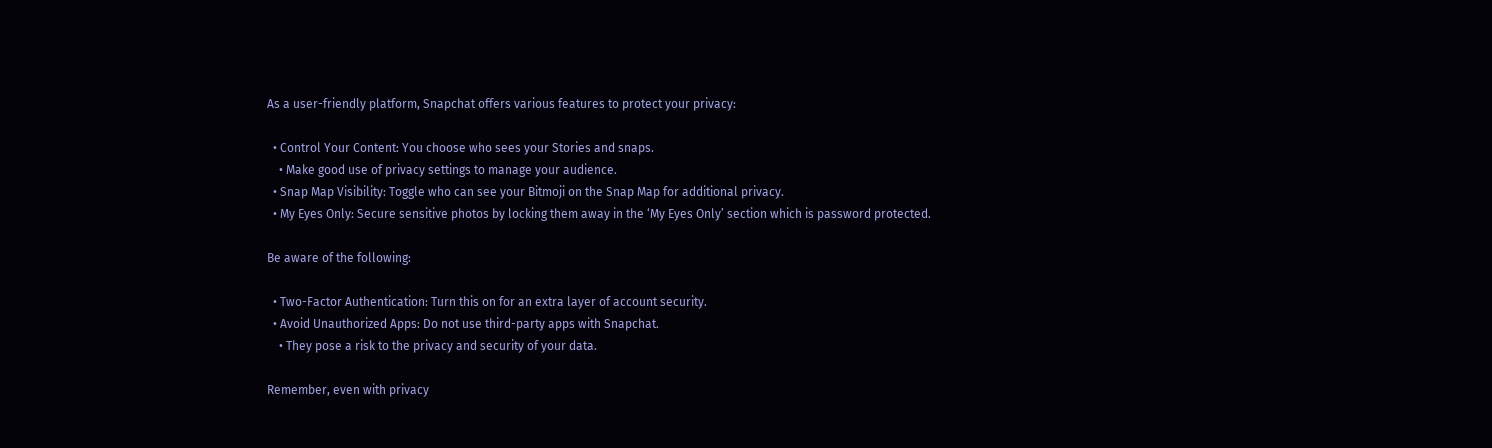As a user-friendly platform, Snapchat offers various features to protect your privacy:

  • Control Your Content: You choose who sees your Stories and snaps.
    • Make good use of privacy settings to manage your audience.
  • Snap Map Visibility: Toggle who can see your Bitmoji on the Snap Map for additional privacy.
  • My Eyes Only: Secure sensitive photos by locking them away in the ‘My Eyes Only’ section which is password protected.

Be aware of the following:

  • Two-Factor Authentication: Turn this on for an extra layer of account security.
  • Avoid Unauthorized Apps: Do not use third-party apps with Snapchat.
    • They pose a risk to the privacy and security of your data.

Remember, even with privacy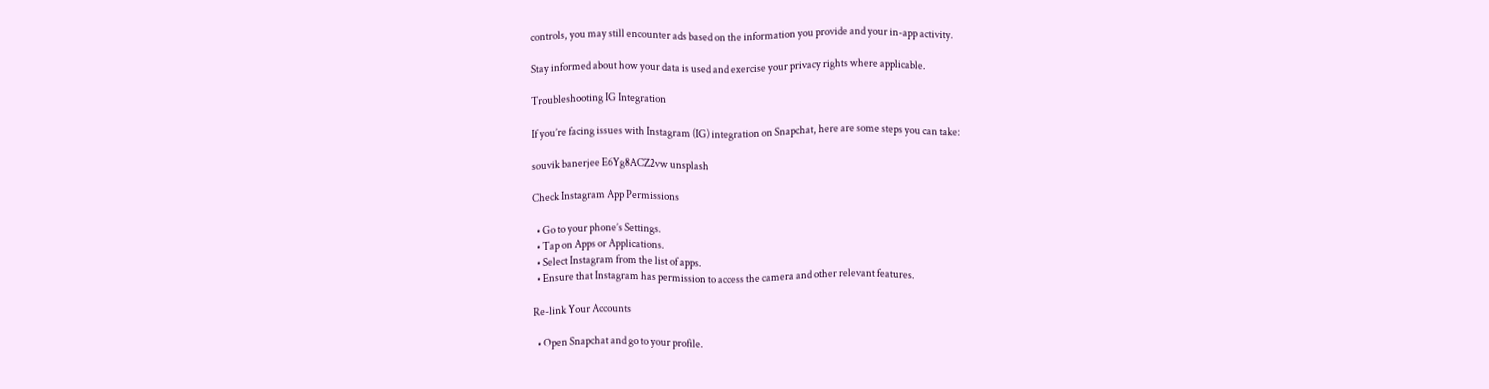controls, you may still encounter ads based on the information you provide and your in-app activity.

Stay informed about how your data is used and exercise your privacy rights where applicable.

Troubleshooting IG Integration

If you’re facing issues with Instagram (IG) integration on Snapchat, here are some steps you can take:

souvik banerjee E6Yg8ACZ2vw unsplash

Check Instagram App Permissions

  • Go to your phone’s Settings.
  • Tap on Apps or Applications.
  • Select Instagram from the list of apps.
  • Ensure that Instagram has permission to access the camera and other relevant features.

Re-link Your Accounts

  • Open Snapchat and go to your profile.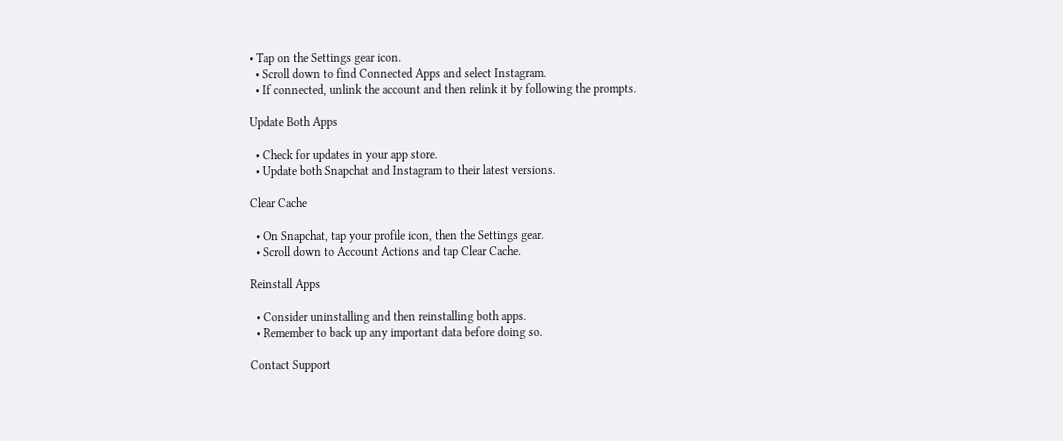• Tap on the Settings gear icon.
  • Scroll down to find Connected Apps and select Instagram.
  • If connected, unlink the account and then relink it by following the prompts.

Update Both Apps

  • Check for updates in your app store.
  • Update both Snapchat and Instagram to their latest versions.

Clear Cache

  • On Snapchat, tap your profile icon, then the Settings gear.
  • Scroll down to Account Actions and tap Clear Cache.

Reinstall Apps

  • Consider uninstalling and then reinstalling both apps.
  • Remember to back up any important data before doing so.

Contact Support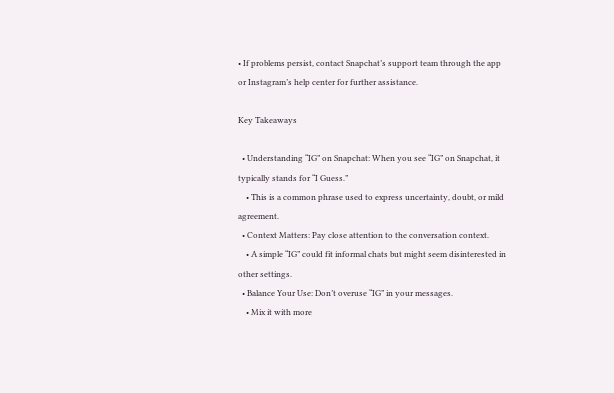• If problems persist, contact Snapchat’s support team through the app or Instagram’s help center for further assistance.

Key Takeaways

  • Understanding “IG” on Snapchat: When you see “IG” on Snapchat, it typically stands for “I Guess.”
    • This is a common phrase used to express uncertainty, doubt, or mild agreement.
  • Context Matters: Pay close attention to the conversation context.
    • A simple “IG” could fit informal chats but might seem disinterested in other settings.
  • Balance Your Use: Don’t overuse “IG” in your messages.
    • Mix it with more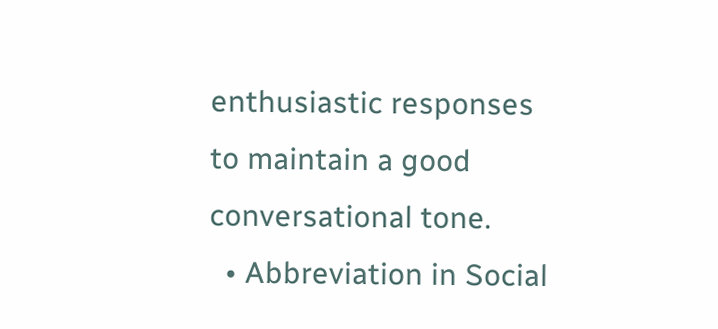enthusiastic responses to maintain a good conversational tone.
  • Abbreviation in Social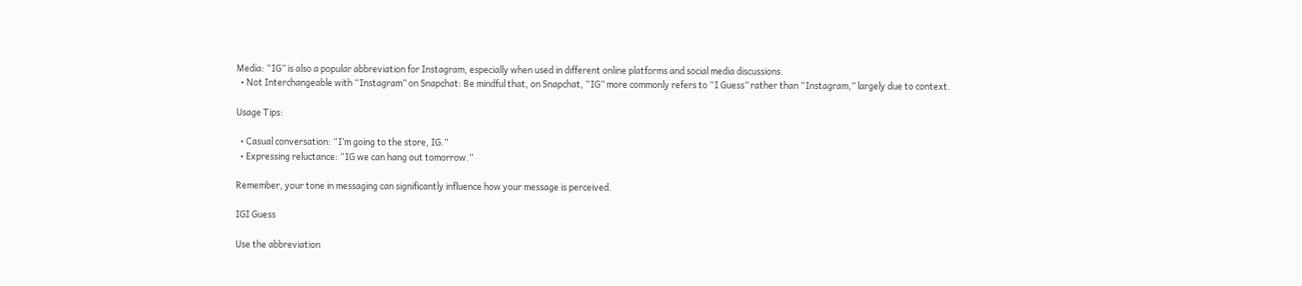Media: “IG” is also a popular abbreviation for Instagram, especially when used in different online platforms and social media discussions.
  • Not Interchangeable with “Instagram” on Snapchat: Be mindful that, on Snapchat, “IG” more commonly refers to “I Guess” rather than “Instagram,” largely due to context.

Usage Tips:

  • Casual conversation: “I’m going to the store, IG.”
  • Expressing reluctance: “IG we can hang out tomorrow.”

Remember, your tone in messaging can significantly influence how your message is perceived.

IGI Guess

Use the abbreviation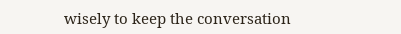wisely to keep the conversation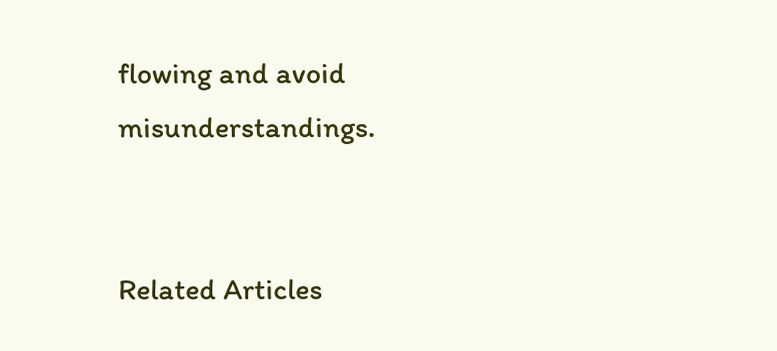flowing and avoid misunderstandings.


Related Articles